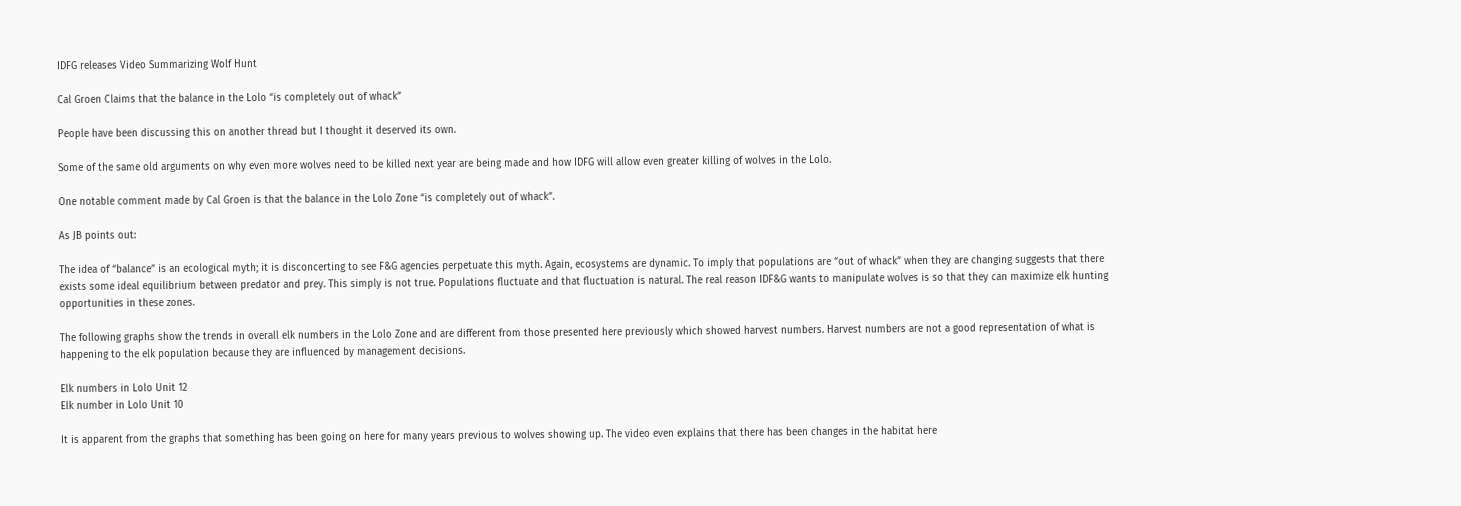IDFG releases Video Summarizing Wolf Hunt

Cal Groen Claims that the balance in the Lolo “is completely out of whack”

People have been discussing this on another thread but I thought it deserved its own.

Some of the same old arguments on why even more wolves need to be killed next year are being made and how IDFG will allow even greater killing of wolves in the Lolo.

One notable comment made by Cal Groen is that the balance in the Lolo Zone “is completely out of whack”.

As JB points out:

The idea of “balance” is an ecological myth; it is disconcerting to see F&G agencies perpetuate this myth. Again, ecosystems are dynamic. To imply that populations are “out of whack” when they are changing suggests that there exists some ideal equilibrium between predator and prey. This simply is not true. Populations fluctuate and that fluctuation is natural. The real reason IDF&G wants to manipulate wolves is so that they can maximize elk hunting opportunities in these zones.

The following graphs show the trends in overall elk numbers in the Lolo Zone and are different from those presented here previously which showed harvest numbers. Harvest numbers are not a good representation of what is happening to the elk population because they are influenced by management decisions.

Elk numbers in Lolo Unit 12
Elk number in Lolo Unit 10

It is apparent from the graphs that something has been going on here for many years previous to wolves showing up. The video even explains that there has been changes in the habitat here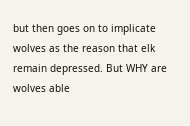but then goes on to implicate wolves as the reason that elk remain depressed. But WHY are wolves able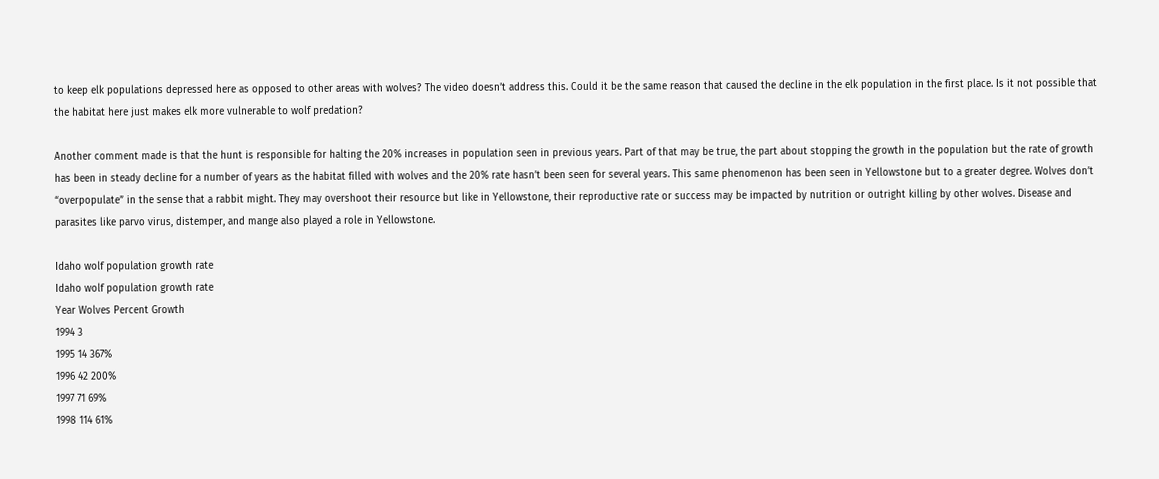to keep elk populations depressed here as opposed to other areas with wolves? The video doesn’t address this. Could it be the same reason that caused the decline in the elk population in the first place. Is it not possible that the habitat here just makes elk more vulnerable to wolf predation?

Another comment made is that the hunt is responsible for halting the 20% increases in population seen in previous years. Part of that may be true, the part about stopping the growth in the population but the rate of growth has been in steady decline for a number of years as the habitat filled with wolves and the 20% rate hasn’t been seen for several years. This same phenomenon has been seen in Yellowstone but to a greater degree. Wolves don’t “overpopulate” in the sense that a rabbit might. They may overshoot their resource but like in Yellowstone, their reproductive rate or success may be impacted by nutrition or outright killing by other wolves. Disease and parasites like parvo virus, distemper, and mange also played a role in Yellowstone.

Idaho wolf population growth rate
Idaho wolf population growth rate
Year Wolves Percent Growth
1994 3
1995 14 367%
1996 42 200%
1997 71 69%
1998 114 61%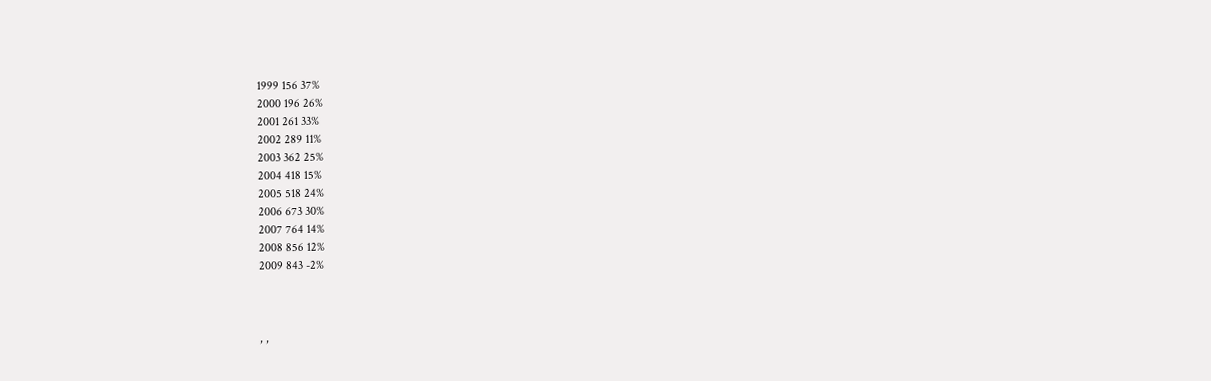1999 156 37%
2000 196 26%
2001 261 33%
2002 289 11%
2003 362 25%
2004 418 15%
2005 518 24%
2006 673 30%
2007 764 14%
2008 856 12%
2009 843 -2%



, ,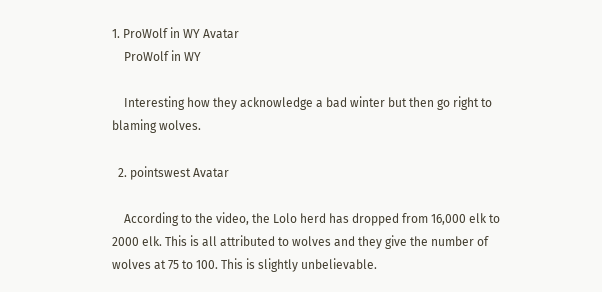1. ProWolf in WY Avatar
    ProWolf in WY

    Interesting how they acknowledge a bad winter but then go right to blaming wolves.

  2. pointswest Avatar

    According to the video, the Lolo herd has dropped from 16,000 elk to 2000 elk. This is all attributed to wolves and they give the number of wolves at 75 to 100. This is slightly unbelievable.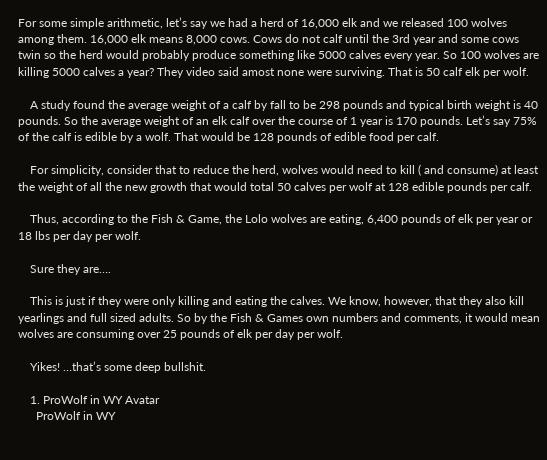For some simple arithmetic, let’s say we had a herd of 16,000 elk and we released 100 wolves among them. 16,000 elk means 8,000 cows. Cows do not calf until the 3rd year and some cows twin so the herd would probably produce something like 5000 calves every year. So 100 wolves are killing 5000 calves a year? They video said amost none were surviving. That is 50 calf elk per wolf.

    A study found the average weight of a calf by fall to be 298 pounds and typical birth weight is 40 pounds. So the average weight of an elk calf over the course of 1 year is 170 pounds. Let’s say 75% of the calf is edible by a wolf. That would be 128 pounds of edible food per calf.

    For simplicity, consider that to reduce the herd, wolves would need to kill ( and consume) at least the weight of all the new growth that would total 50 calves per wolf at 128 edible pounds per calf.

    Thus, according to the Fish & Game, the Lolo wolves are eating, 6,400 pounds of elk per year or 18 lbs per day per wolf.

    Sure they are….

    This is just if they were only killing and eating the calves. We know, however, that they also kill yearlings and full sized adults. So by the Fish & Games own numbers and comments, it would mean wolves are consuming over 25 pounds of elk per day per wolf.

    Yikes! …that’s some deep bullshit.

    1. ProWolf in WY Avatar
      ProWolf in WY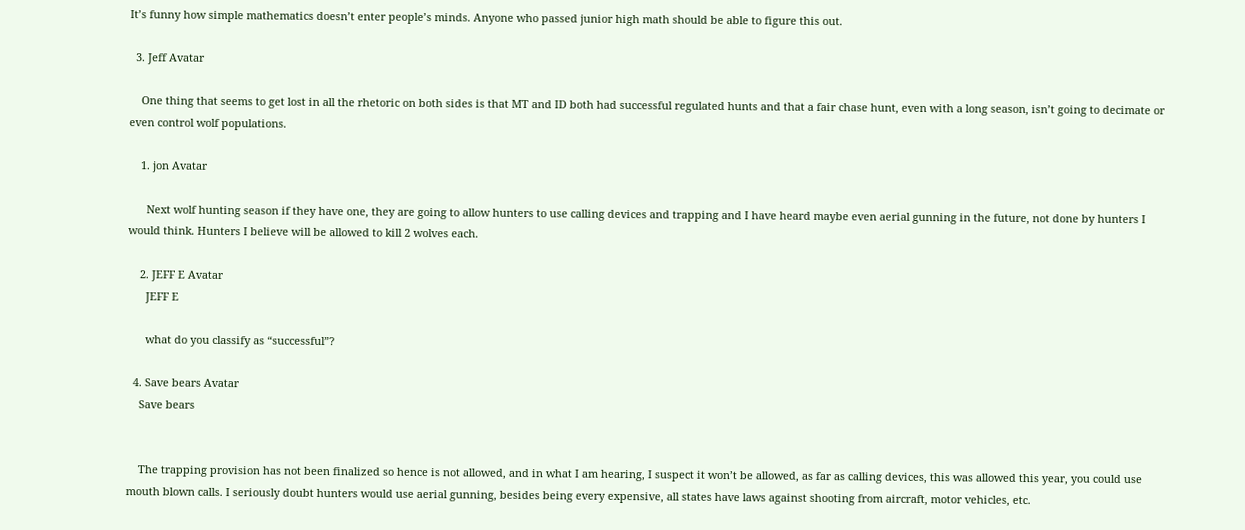It’s funny how simple mathematics doesn’t enter people’s minds. Anyone who passed junior high math should be able to figure this out.

  3. Jeff Avatar

    One thing that seems to get lost in all the rhetoric on both sides is that MT and ID both had successful regulated hunts and that a fair chase hunt, even with a long season, isn’t going to decimate or even control wolf populations.

    1. jon Avatar

      Next wolf hunting season if they have one, they are going to allow hunters to use calling devices and trapping and I have heard maybe even aerial gunning in the future, not done by hunters I would think. Hunters I believe will be allowed to kill 2 wolves each.

    2. JEFF E Avatar
      JEFF E

      what do you classify as “successful”?

  4. Save bears Avatar
    Save bears


    The trapping provision has not been finalized so hence is not allowed, and in what I am hearing, I suspect it won’t be allowed, as far as calling devices, this was allowed this year, you could use mouth blown calls. I seriously doubt hunters would use aerial gunning, besides being every expensive, all states have laws against shooting from aircraft, motor vehicles, etc.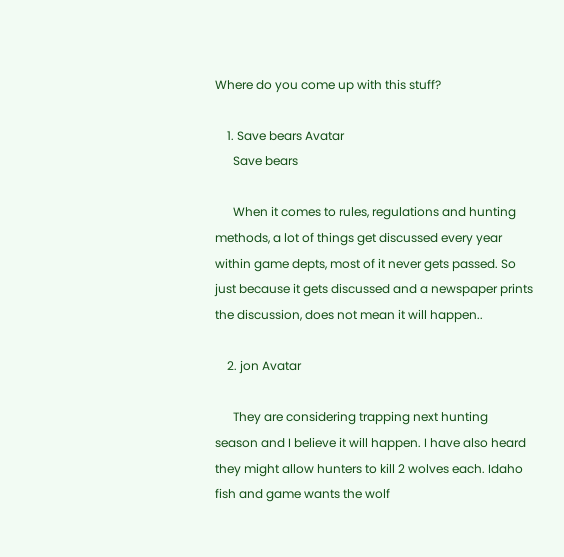Where do you come up with this stuff?

    1. Save bears Avatar
      Save bears

      When it comes to rules, regulations and hunting methods, a lot of things get discussed every year within game depts, most of it never gets passed. So just because it gets discussed and a newspaper prints the discussion, does not mean it will happen..

    2. jon Avatar

      They are considering trapping next hunting season and I believe it will happen. I have also heard they might allow hunters to kill 2 wolves each. Idaho fish and game wants the wolf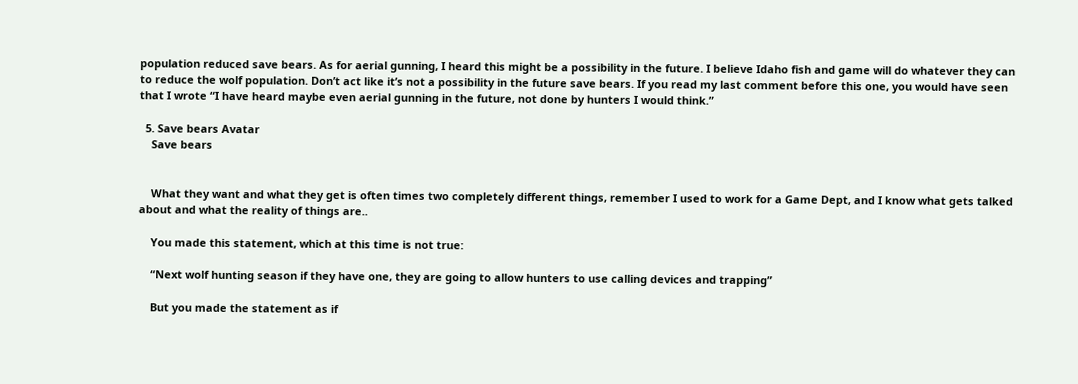population reduced save bears. As for aerial gunning, I heard this might be a possibility in the future. I believe Idaho fish and game will do whatever they can to reduce the wolf population. Don’t act like it’s not a possibility in the future save bears. If you read my last comment before this one, you would have seen that I wrote “I have heard maybe even aerial gunning in the future, not done by hunters I would think.”

  5. Save bears Avatar
    Save bears


    What they want and what they get is often times two completely different things, remember I used to work for a Game Dept, and I know what gets talked about and what the reality of things are..

    You made this statement, which at this time is not true:

    “Next wolf hunting season if they have one, they are going to allow hunters to use calling devices and trapping”

    But you made the statement as if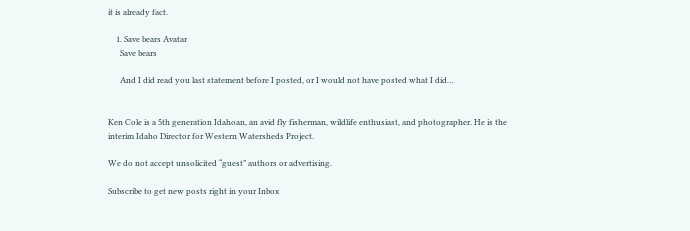it is already fact.

    1. Save bears Avatar
      Save bears

      And I did read you last statement before I posted, or I would not have posted what I did…


Ken Cole is a 5th generation Idahoan, an avid fly fisherman, wildlife enthusiast, and photographer. He is the interim Idaho Director for Western Watersheds Project.

We do not accept unsolicited “guest” authors or advertising.

Subscribe to get new posts right in your Inbox